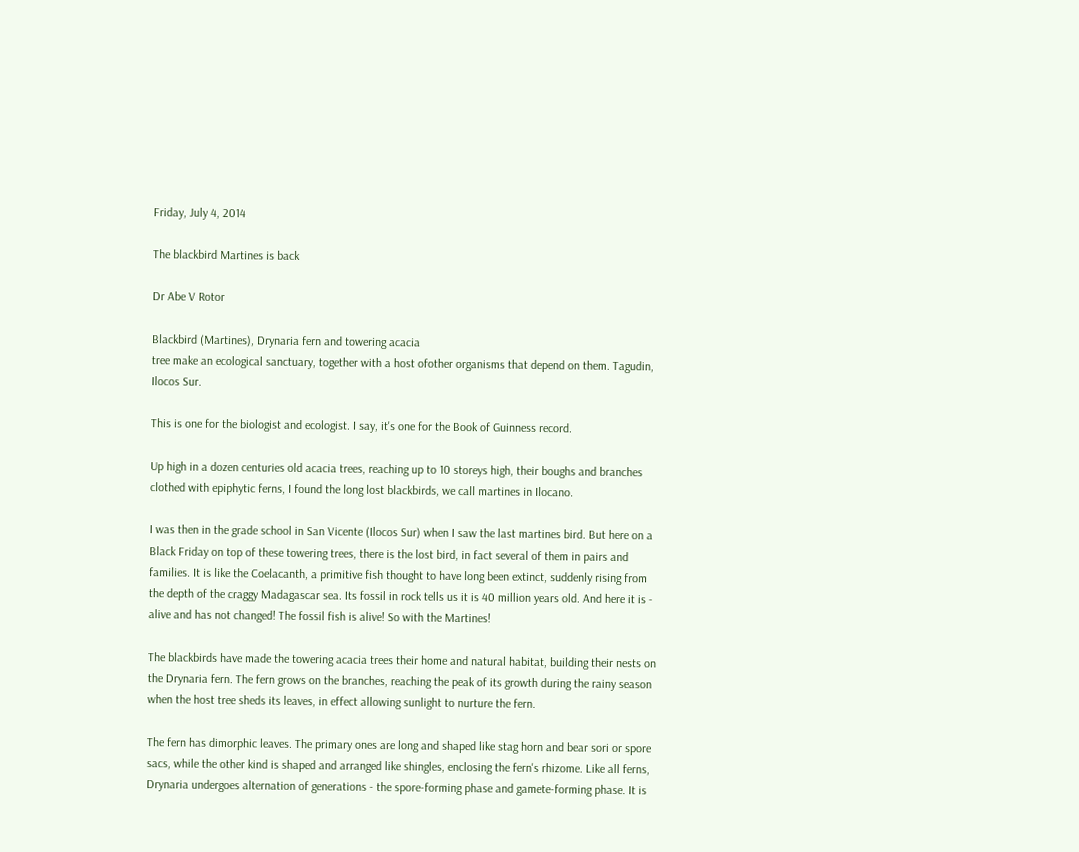Friday, July 4, 2014

The blackbird Martines is back

Dr Abe V Rotor

Blackbird (Martines), Drynaria fern and towering acacia
tree make an ecological sanctuary, together with a host ofother organisms that depend on them. Tagudin, Ilocos Sur.

This is one for the biologist and ecologist. I say, it's one for the Book of Guinness record.

Up high in a dozen centuries old acacia trees, reaching up to 10 storeys high, their boughs and branches clothed with epiphytic ferns, I found the long lost blackbirds, we call martines in Ilocano.

I was then in the grade school in San Vicente (Ilocos Sur) when I saw the last martines bird. But here on a Black Friday on top of these towering trees, there is the lost bird, in fact several of them in pairs and families. It is like the Coelacanth, a primitive fish thought to have long been extinct, suddenly rising from the depth of the craggy Madagascar sea. Its fossil in rock tells us it is 40 million years old. And here it is - alive and has not changed! The fossil fish is alive! So with the Martines!

The blackbirds have made the towering acacia trees their home and natural habitat, building their nests on the Drynaria fern. The fern grows on the branches, reaching the peak of its growth during the rainy season when the host tree sheds its leaves, in effect allowing sunlight to nurture the fern.

The fern has dimorphic leaves. The primary ones are long and shaped like stag horn and bear sori or spore sacs, while the other kind is shaped and arranged like shingles, enclosing the fern's rhizome. Like all ferns, Drynaria undergoes alternation of generations - the spore-forming phase and gamete-forming phase. It is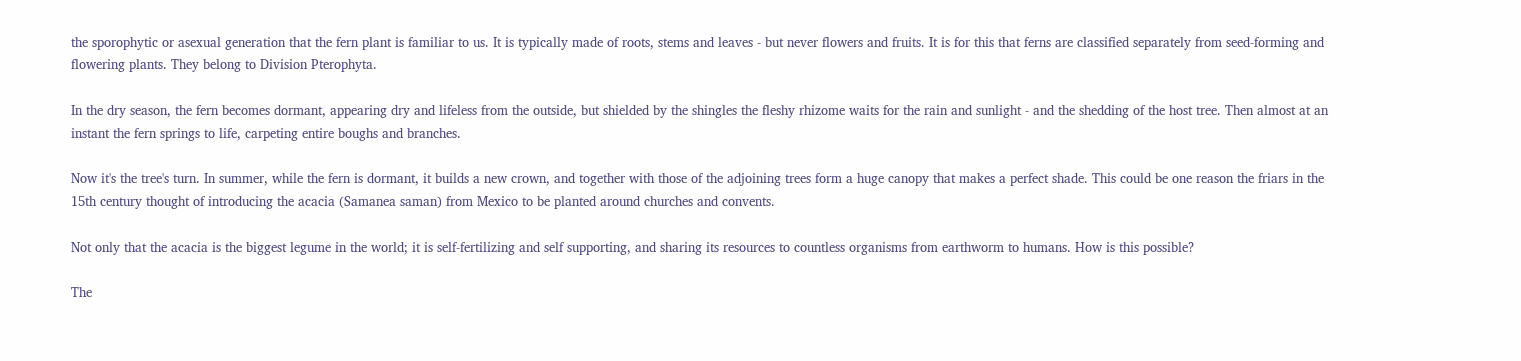the sporophytic or asexual generation that the fern plant is familiar to us. It is typically made of roots, stems and leaves - but never flowers and fruits. It is for this that ferns are classified separately from seed-forming and flowering plants. They belong to Division Pterophyta.

In the dry season, the fern becomes dormant, appearing dry and lifeless from the outside, but shielded by the shingles the fleshy rhizome waits for the rain and sunlight - and the shedding of the host tree. Then almost at an instant the fern springs to life, carpeting entire boughs and branches.

Now it's the tree's turn. In summer, while the fern is dormant, it builds a new crown, and together with those of the adjoining trees form a huge canopy that makes a perfect shade. This could be one reason the friars in the 15th century thought of introducing the acacia (Samanea saman) from Mexico to be planted around churches and convents.

Not only that the acacia is the biggest legume in the world; it is self-fertilizing and self supporting, and sharing its resources to countless organisms from earthworm to humans. How is this possible?

The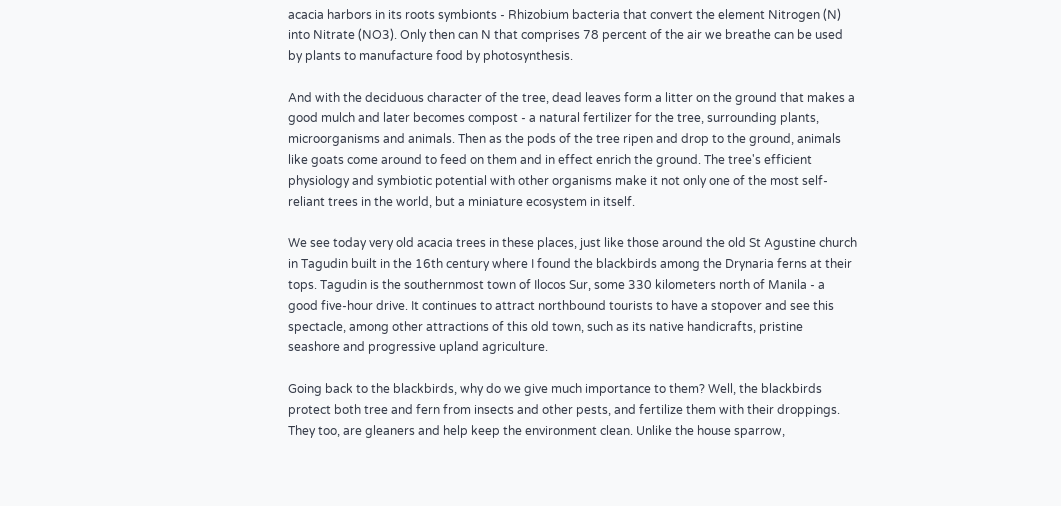acacia harbors in its roots symbionts - Rhizobium bacteria that convert the element Nitrogen (N) into Nitrate (NO3). Only then can N that comprises 78 percent of the air we breathe can be used by plants to manufacture food by photosynthesis.

And with the deciduous character of the tree, dead leaves form a litter on the ground that makes a good mulch and later becomes compost - a natural fertilizer for the tree, surrounding plants, microorganisms and animals. Then as the pods of the tree ripen and drop to the ground, animals like goats come around to feed on them and in effect enrich the ground. The tree's efficient physiology and symbiotic potential with other organisms make it not only one of the most self-reliant trees in the world, but a miniature ecosystem in itself.

We see today very old acacia trees in these places, just like those around the old St Agustine church in Tagudin built in the 16th century where I found the blackbirds among the Drynaria ferns at their tops. Tagudin is the southernmost town of Ilocos Sur, some 330 kilometers north of Manila - a good five-hour drive. It continues to attract northbound tourists to have a stopover and see this spectacle, among other attractions of this old town, such as its native handicrafts, pristine seashore and progressive upland agriculture.

Going back to the blackbirds, why do we give much importance to them? Well, the blackbirds protect both tree and fern from insects and other pests, and fertilize them with their droppings. They too, are gleaners and help keep the environment clean. Unlike the house sparrow,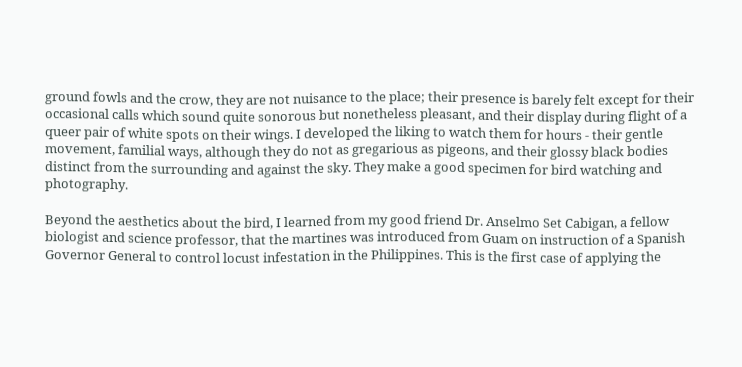ground fowls and the crow, they are not nuisance to the place; their presence is barely felt except for their occasional calls which sound quite sonorous but nonetheless pleasant, and their display during flight of a queer pair of white spots on their wings. I developed the liking to watch them for hours - their gentle movement, familial ways, although they do not as gregarious as pigeons, and their glossy black bodies distinct from the surrounding and against the sky. They make a good specimen for bird watching and photography.

Beyond the aesthetics about the bird, I learned from my good friend Dr. Anselmo Set Cabigan, a fellow biologist and science professor, that the martines was introduced from Guam on instruction of a Spanish Governor General to control locust infestation in the Philippines. This is the first case of applying the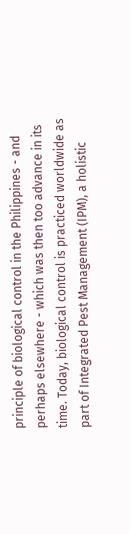principle of biological control in the Philippines - and perhaps elsewhere - which was then too advance in its time. Today, biological control is practiced worldwide as part of Integrated Pest Management (IPM), a holistic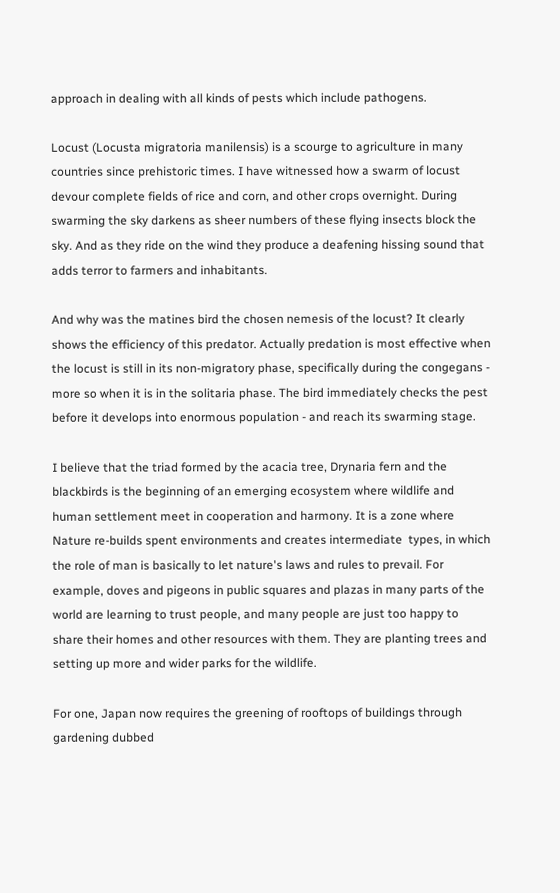approach in dealing with all kinds of pests which include pathogens.

Locust (Locusta migratoria manilensis) is a scourge to agriculture in many countries since prehistoric times. I have witnessed how a swarm of locust devour complete fields of rice and corn, and other crops overnight. During swarming the sky darkens as sheer numbers of these flying insects block the sky. And as they ride on the wind they produce a deafening hissing sound that adds terror to farmers and inhabitants.

And why was the matines bird the chosen nemesis of the locust? It clearly shows the efficiency of this predator. Actually predation is most effective when the locust is still in its non-migratory phase, specifically during the congegans - more so when it is in the solitaria phase. The bird immediately checks the pest before it develops into enormous population - and reach its swarming stage.

I believe that the triad formed by the acacia tree, Drynaria fern and the blackbirds is the beginning of an emerging ecosystem where wildlife and human settlement meet in cooperation and harmony. It is a zone where Nature re-builds spent environments and creates intermediate  types, in which the role of man is basically to let nature's laws and rules to prevail. For example, doves and pigeons in public squares and plazas in many parts of the world are learning to trust people, and many people are just too happy to share their homes and other resources with them. They are planting trees and setting up more and wider parks for the wildlife.

For one, Japan now requires the greening of rooftops of buildings through gardening dubbed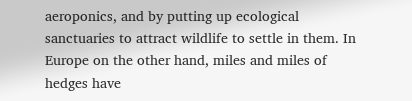aeroponics, and by putting up ecological sanctuaries to attract wildlife to settle in them. In Europe on the other hand, miles and miles of hedges have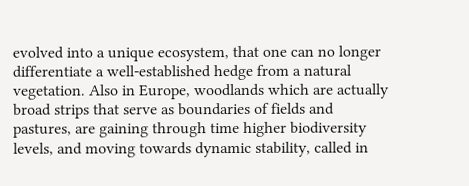evolved into a unique ecosystem, that one can no longer differentiate a well-established hedge from a natural vegetation. Also in Europe, woodlands which are actually broad strips that serve as boundaries of fields and pastures, are gaining through time higher biodiversity levels, and moving towards dynamic stability, called in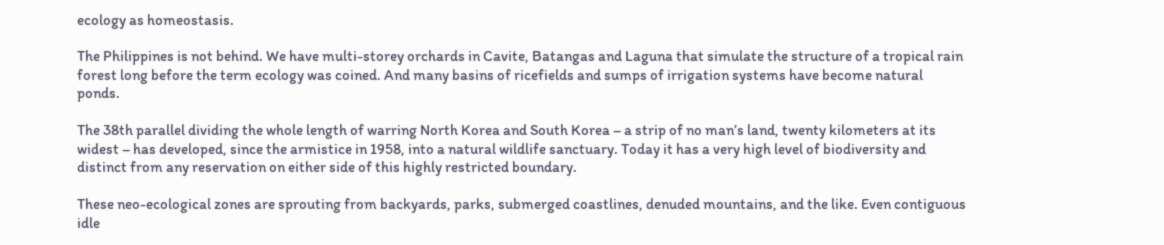ecology as homeostasis.

The Philippines is not behind. We have multi-storey orchards in Cavite, Batangas and Laguna that simulate the structure of a tropical rain forest long before the term ecology was coined. And many basins of ricefields and sumps of irrigation systems have become natural ponds.

The 38th parallel dividing the whole length of warring North Korea and South Korea – a strip of no man’s land, twenty kilometers at its widest – has developed, since the armistice in 1958, into a natural wildlife sanctuary. Today it has a very high level of biodiversity and distinct from any reservation on either side of this highly restricted boundary.

These neo-ecological zones are sprouting from backyards, parks, submerged coastlines, denuded mountains, and the like. Even contiguous idle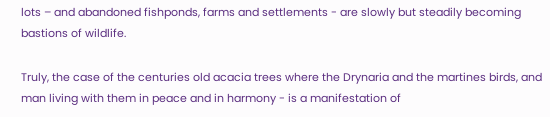lots – and abandoned fishponds, farms and settlements - are slowly but steadily becoming bastions of wildlife.

Truly, the case of the centuries old acacia trees where the Drynaria and the martines birds, and man living with them in peace and in harmony - is a manifestation of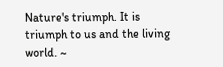Nature's triumph. It is triumph to us and the living world. ~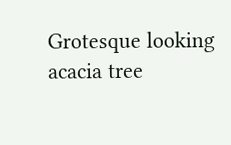Grotesque looking acacia tree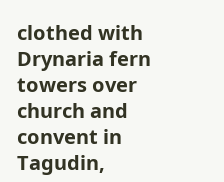clothed with Drynaria fern
towers over church and convent in Tagudin,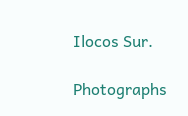Ilocos Sur.

Photographs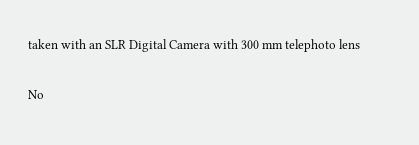taken with an SLR Digital Camera with 300 mm telephoto lens

No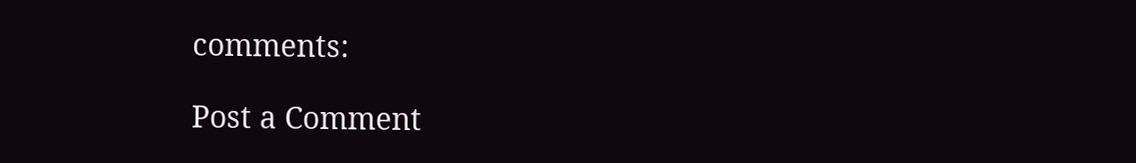comments:

Post a Comment